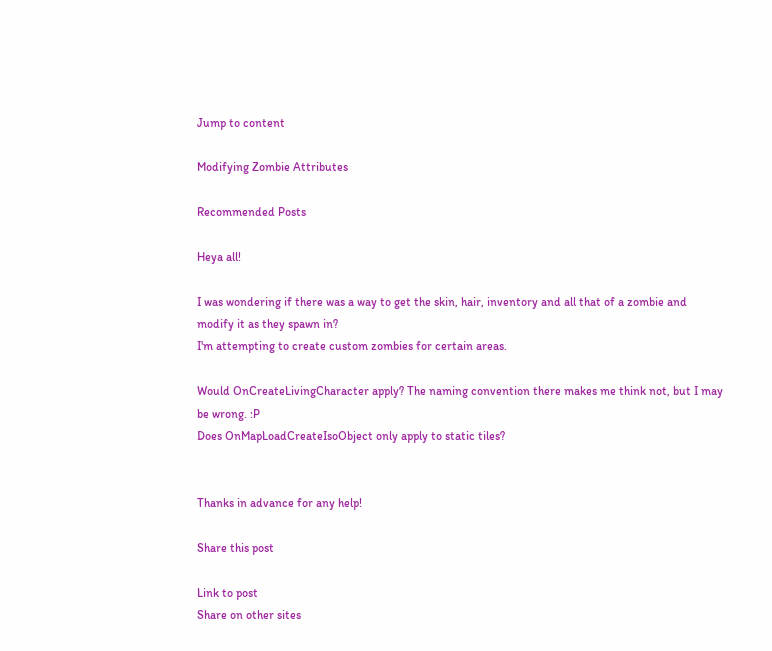Jump to content

Modifying Zombie Attributes

Recommended Posts

Heya all!

I was wondering if there was a way to get the skin, hair, inventory and all that of a zombie and modify it as they spawn in?
I'm attempting to create custom zombies for certain areas.

Would OnCreateLivingCharacter apply? The naming convention there makes me think not, but I may be wrong. :P
Does OnMapLoadCreateIsoObject only apply to static tiles?


Thanks in advance for any help!

Share this post

Link to post
Share on other sites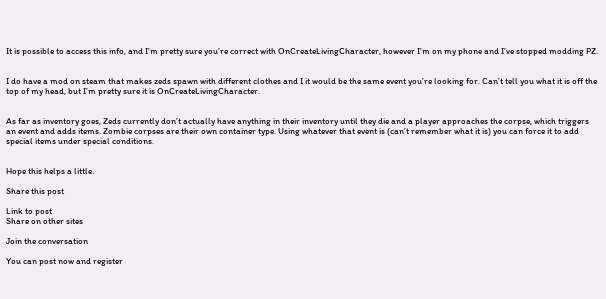It is possible to access this info, and I’m pretty sure you’re correct with OnCreateLivingCharacter, however I’m on my phone and I’ve stopped modding PZ.


I do have a mod on steam that makes zeds spawn with different clothes and I it would be the same event you’re looking for. Can’t tell you what it is off the top of my head, but I’m pretty sure it is OnCreateLivingCharacter.


As far as inventory goes, Zeds currently don’t actually have anything in their inventory until they die and a player approaches the corpse, which triggers an event and adds items. Zombie corpses are their own container type. Using whatever that event is (can’t remember what it is) you can force it to add special items under special conditions.


Hope this helps a little.

Share this post

Link to post
Share on other sites

Join the conversation

You can post now and register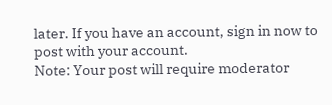later. If you have an account, sign in now to post with your account.
Note: Your post will require moderator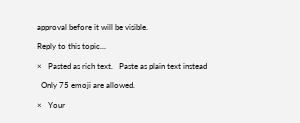approval before it will be visible.

Reply to this topic...

×   Pasted as rich text.   Paste as plain text instead

  Only 75 emoji are allowed.

×   Your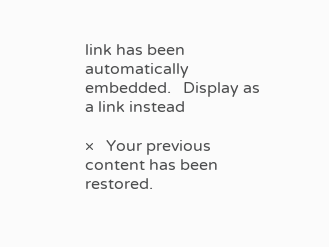link has been automatically embedded.   Display as a link instead

×   Your previous content has been restored.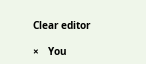Clear editor

×   You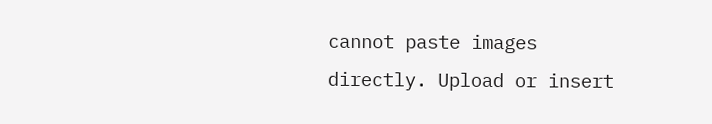cannot paste images directly. Upload or insert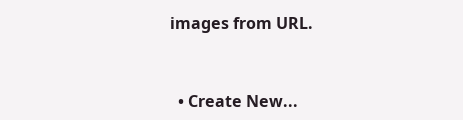images from URL.


  • Create New...